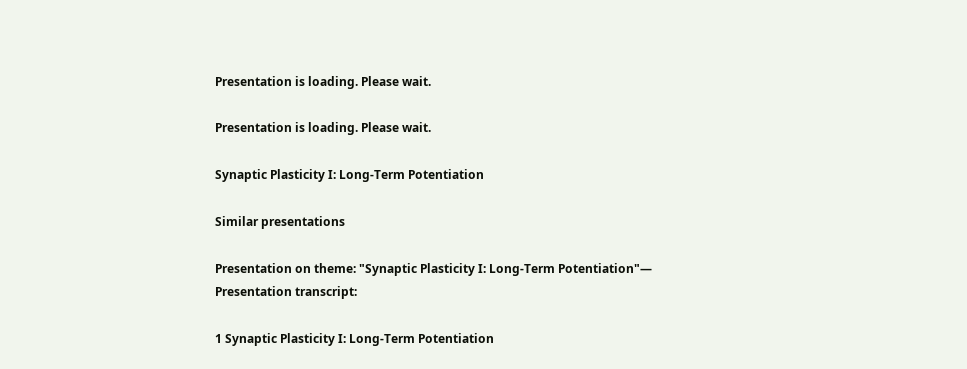Presentation is loading. Please wait.

Presentation is loading. Please wait.

Synaptic Plasticity I: Long-Term Potentiation

Similar presentations

Presentation on theme: "Synaptic Plasticity I: Long-Term Potentiation"— Presentation transcript:

1 Synaptic Plasticity I: Long-Term Potentiation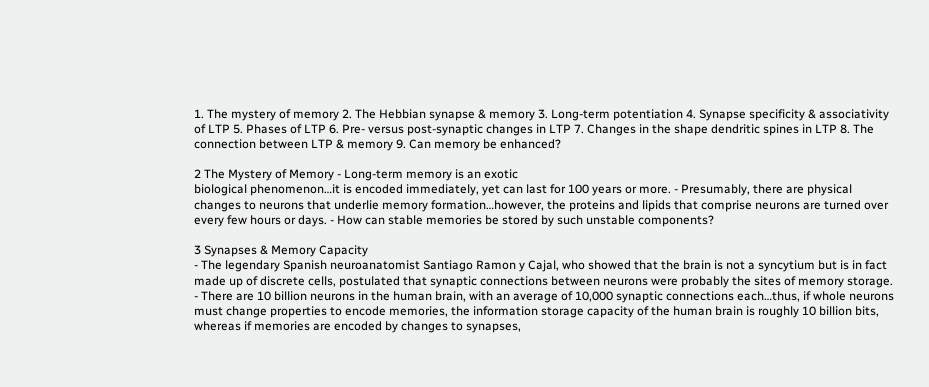1. The mystery of memory 2. The Hebbian synapse & memory 3. Long-term potentiation 4. Synapse specificity & associativity of LTP 5. Phases of LTP 6. Pre- versus post-synaptic changes in LTP 7. Changes in the shape dendritic spines in LTP 8. The connection between LTP & memory 9. Can memory be enhanced?

2 The Mystery of Memory - Long-term memory is an exotic
biological phenomenon…it is encoded immediately, yet can last for 100 years or more. - Presumably, there are physical changes to neurons that underlie memory formation…however, the proteins and lipids that comprise neurons are turned over every few hours or days. - How can stable memories be stored by such unstable components?

3 Synapses & Memory Capacity
- The legendary Spanish neuroanatomist Santiago Ramon y Cajal, who showed that the brain is not a syncytium but is in fact made up of discrete cells, postulated that synaptic connections between neurons were probably the sites of memory storage. - There are 10 billion neurons in the human brain, with an average of 10,000 synaptic connections each…thus, if whole neurons must change properties to encode memories, the information storage capacity of the human brain is roughly 10 billion bits, whereas if memories are encoded by changes to synapses,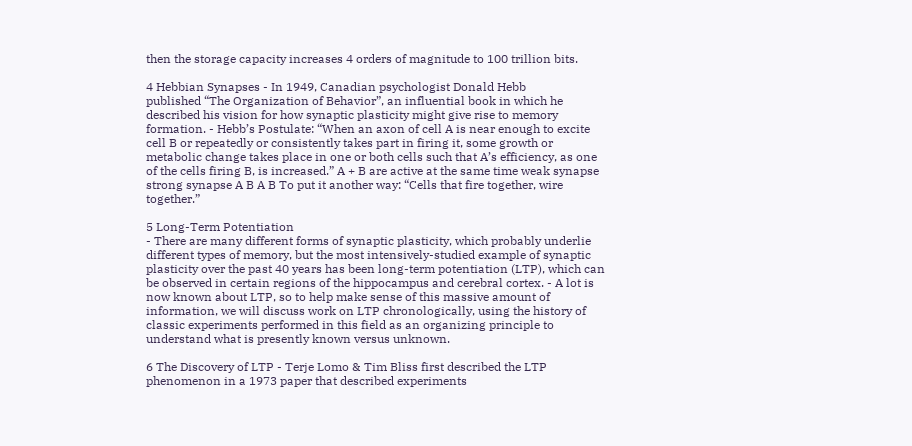then the storage capacity increases 4 orders of magnitude to 100 trillion bits.

4 Hebbian Synapses - In 1949, Canadian psychologist Donald Hebb
published “The Organization of Behavior”, an influential book in which he described his vision for how synaptic plasticity might give rise to memory formation. - Hebb’s Postulate: “When an axon of cell A is near enough to excite cell B or repeatedly or consistently takes part in firing it, some growth or metabolic change takes place in one or both cells such that A’s efficiency, as one of the cells firing B, is increased.” A + B are active at the same time weak synapse strong synapse A B A B To put it another way: “Cells that fire together, wire together.”

5 Long-Term Potentiation
- There are many different forms of synaptic plasticity, which probably underlie different types of memory, but the most intensively-studied example of synaptic plasticity over the past 40 years has been long-term potentiation (LTP), which can be observed in certain regions of the hippocampus and cerebral cortex. - A lot is now known about LTP, so to help make sense of this massive amount of information, we will discuss work on LTP chronologically, using the history of classic experiments performed in this field as an organizing principle to understand what is presently known versus unknown.

6 The Discovery of LTP - Terje Lomo & Tim Bliss first described the LTP phenomenon in a 1973 paper that described experiments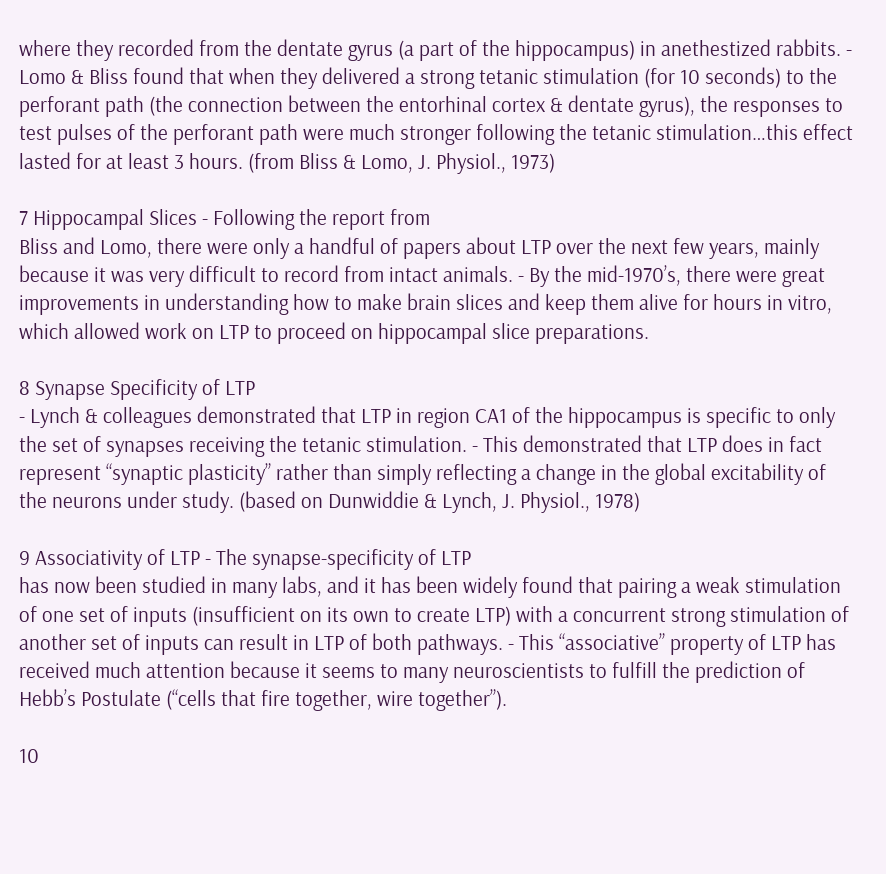where they recorded from the dentate gyrus (a part of the hippocampus) in anethestized rabbits. - Lomo & Bliss found that when they delivered a strong tetanic stimulation (for 10 seconds) to the perforant path (the connection between the entorhinal cortex & dentate gyrus), the responses to test pulses of the perforant path were much stronger following the tetanic stimulation…this effect lasted for at least 3 hours. (from Bliss & Lomo, J. Physiol., 1973)

7 Hippocampal Slices - Following the report from
Bliss and Lomo, there were only a handful of papers about LTP over the next few years, mainly because it was very difficult to record from intact animals. - By the mid-1970’s, there were great improvements in understanding how to make brain slices and keep them alive for hours in vitro, which allowed work on LTP to proceed on hippocampal slice preparations.

8 Synapse Specificity of LTP
- Lynch & colleagues demonstrated that LTP in region CA1 of the hippocampus is specific to only the set of synapses receiving the tetanic stimulation. - This demonstrated that LTP does in fact represent “synaptic plasticity” rather than simply reflecting a change in the global excitability of the neurons under study. (based on Dunwiddie & Lynch, J. Physiol., 1978)

9 Associativity of LTP - The synapse-specificity of LTP
has now been studied in many labs, and it has been widely found that pairing a weak stimulation of one set of inputs (insufficient on its own to create LTP) with a concurrent strong stimulation of another set of inputs can result in LTP of both pathways. - This “associative” property of LTP has received much attention because it seems to many neuroscientists to fulfill the prediction of Hebb’s Postulate (“cells that fire together, wire together”).

10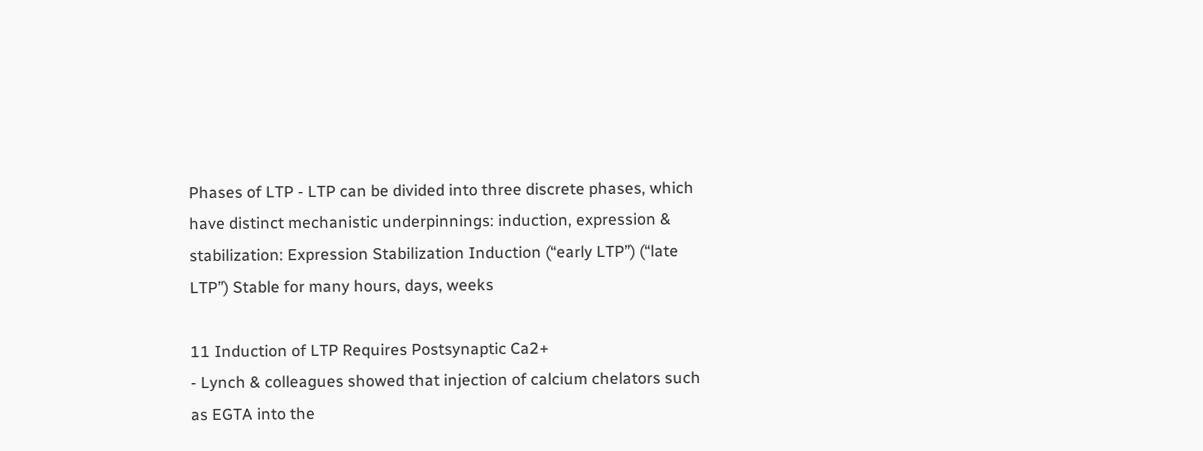Phases of LTP - LTP can be divided into three discrete phases, which have distinct mechanistic underpinnings: induction, expression & stabilization: Expression Stabilization Induction (“early LTP”) (“late LTP”) Stable for many hours, days, weeks

11 Induction of LTP Requires Postsynaptic Ca2+
- Lynch & colleagues showed that injection of calcium chelators such as EGTA into the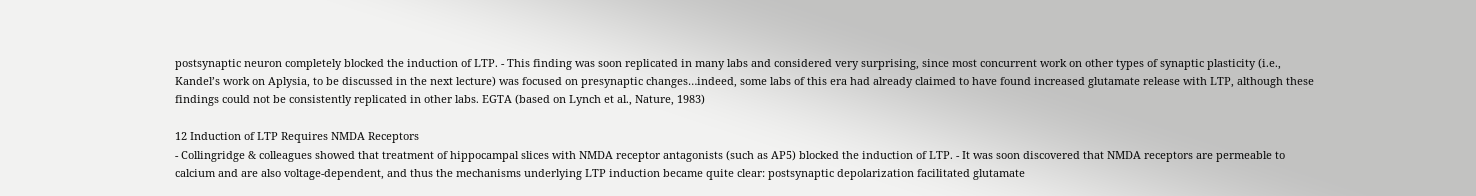postsynaptic neuron completely blocked the induction of LTP. - This finding was soon replicated in many labs and considered very surprising, since most concurrent work on other types of synaptic plasticity (i.e., Kandel’s work on Aplysia, to be discussed in the next lecture) was focused on presynaptic changes…indeed, some labs of this era had already claimed to have found increased glutamate release with LTP, although these findings could not be consistently replicated in other labs. EGTA (based on Lynch et al., Nature, 1983)

12 Induction of LTP Requires NMDA Receptors
- Collingridge & colleagues showed that treatment of hippocampal slices with NMDA receptor antagonists (such as AP5) blocked the induction of LTP. - It was soon discovered that NMDA receptors are permeable to calcium and are also voltage-dependent, and thus the mechanisms underlying LTP induction became quite clear: postsynaptic depolarization facilitated glutamate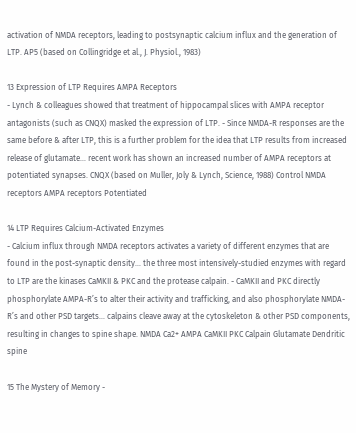activation of NMDA receptors, leading to postsynaptic calcium influx and the generation of LTP. AP5 (based on Collingridge et al., J. Physiol., 1983)

13 Expression of LTP Requires AMPA Receptors
- Lynch & colleagues showed that treatment of hippocampal slices with AMPA receptor antagonists (such as CNQX) masked the expression of LTP. - Since NMDA-R responses are the same before & after LTP, this is a further problem for the idea that LTP results from increased release of glutamate… recent work has shown an increased number of AMPA receptors at potentiated synapses. CNQX (based on Muller, Joly & Lynch, Science, 1988) Control NMDA receptors AMPA receptors Potentiated

14 LTP Requires Calcium-Activated Enzymes
- Calcium influx through NMDA receptors activates a variety of different enzymes that are found in the post-synaptic density… the three most intensively-studied enzymes with regard to LTP are the kinases CaMKII & PKC and the protease calpain. - CaMKII and PKC directly phosphorylate AMPA-R’s to alter their activity and trafficking, and also phosphorylate NMDA-R’s and other PSD targets… calpains cleave away at the cytoskeleton & other PSD components, resulting in changes to spine shape. NMDA Ca2+ AMPA CaMKII PKC Calpain Glutamate Dendritic spine

15 The Mystery of Memory -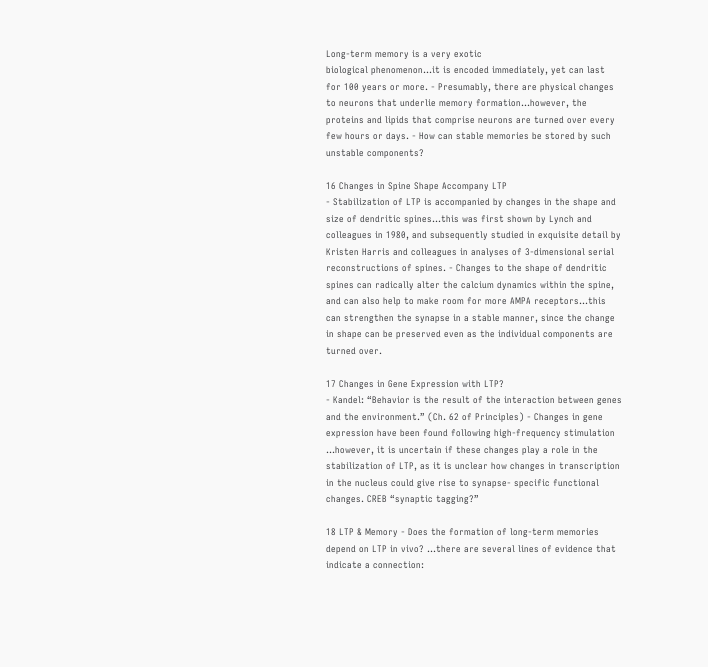Long-term memory is a very exotic
biological phenomenon…it is encoded immediately, yet can last for 100 years or more. - Presumably, there are physical changes to neurons that underlie memory formation…however, the proteins and lipids that comprise neurons are turned over every few hours or days. - How can stable memories be stored by such unstable components?

16 Changes in Spine Shape Accompany LTP
- Stabilization of LTP is accompanied by changes in the shape and size of dendritic spines…this was first shown by Lynch and colleagues in 1980, and subsequently studied in exquisite detail by Kristen Harris and colleagues in analyses of 3-dimensional serial reconstructions of spines. - Changes to the shape of dendritic spines can radically alter the calcium dynamics within the spine, and can also help to make room for more AMPA receptors…this can strengthen the synapse in a stable manner, since the change in shape can be preserved even as the individual components are turned over.

17 Changes in Gene Expression with LTP?
- Kandel: “Behavior is the result of the interaction between genes and the environment.” (Ch. 62 of Principles) - Changes in gene expression have been found following high-frequency stimulation …however, it is uncertain if these changes play a role in the stabilization of LTP, as it is unclear how changes in transcription in the nucleus could give rise to synapse- specific functional changes. CREB “synaptic tagging?”

18 LTP & Memory - Does the formation of long-term memories depend on LTP in vivo? …there are several lines of evidence that indicate a connection: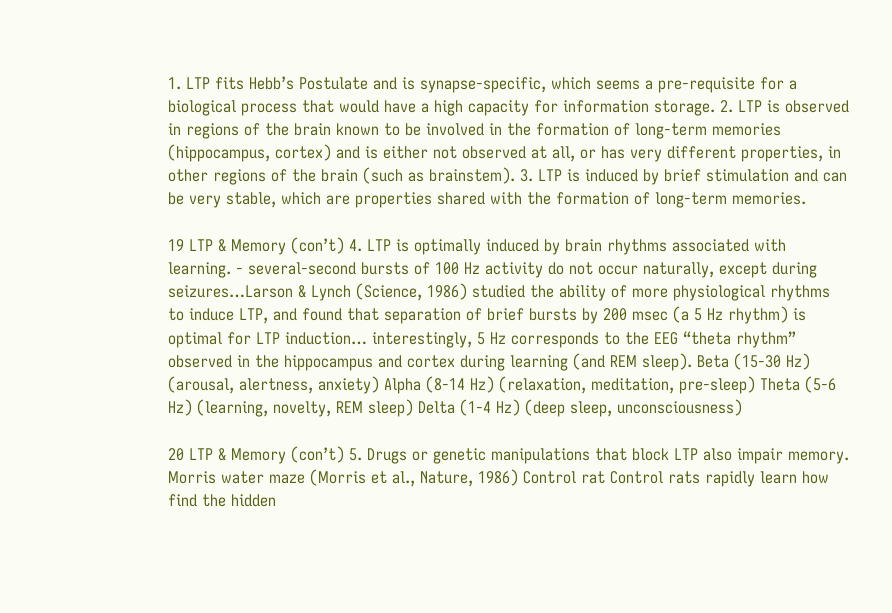1. LTP fits Hebb’s Postulate and is synapse-specific, which seems a pre-requisite for a biological process that would have a high capacity for information storage. 2. LTP is observed in regions of the brain known to be involved in the formation of long-term memories (hippocampus, cortex) and is either not observed at all, or has very different properties, in other regions of the brain (such as brainstem). 3. LTP is induced by brief stimulation and can be very stable, which are properties shared with the formation of long-term memories.

19 LTP & Memory (con’t) 4. LTP is optimally induced by brain rhythms associated with learning. - several-second bursts of 100 Hz activity do not occur naturally, except during seizures…Larson & Lynch (Science, 1986) studied the ability of more physiological rhythms to induce LTP, and found that separation of brief bursts by 200 msec (a 5 Hz rhythm) is optimal for LTP induction… interestingly, 5 Hz corresponds to the EEG “theta rhythm” observed in the hippocampus and cortex during learning (and REM sleep). Beta (15-30 Hz) (arousal, alertness, anxiety) Alpha (8-14 Hz) (relaxation, meditation, pre-sleep) Theta (5-6 Hz) (learning, novelty, REM sleep) Delta (1-4 Hz) (deep sleep, unconsciousness)

20 LTP & Memory (con’t) 5. Drugs or genetic manipulations that block LTP also impair memory. Morris water maze (Morris et al., Nature, 1986) Control rat Control rats rapidly learn how find the hidden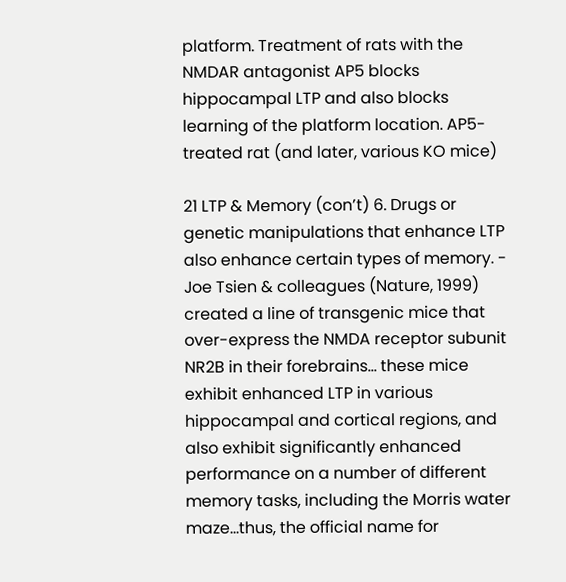platform. Treatment of rats with the NMDAR antagonist AP5 blocks hippocampal LTP and also blocks learning of the platform location. AP5- treated rat (and later, various KO mice)

21 LTP & Memory (con’t) 6. Drugs or genetic manipulations that enhance LTP also enhance certain types of memory. - Joe Tsien & colleagues (Nature, 1999) created a line of transgenic mice that over-express the NMDA receptor subunit NR2B in their forebrains… these mice exhibit enhanced LTP in various hippocampal and cortical regions, and also exhibit significantly enhanced performance on a number of different memory tasks, including the Morris water maze…thus, the official name for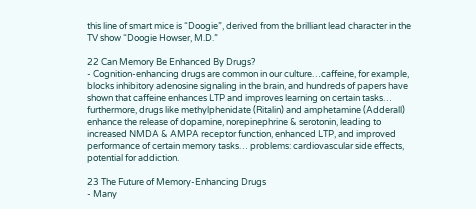this line of smart mice is “Doogie”, derived from the brilliant lead character in the TV show “Doogie Howser, M.D.”

22 Can Memory Be Enhanced By Drugs?
- Cognition-enhancing drugs are common in our culture…caffeine, for example, blocks inhibitory adenosine signaling in the brain, and hundreds of papers have shown that caffeine enhances LTP and improves learning on certain tasks… furthermore, drugs like methylphenidate (Ritalin) and amphetamine (Adderall) enhance the release of dopamine, norepinephrine & serotonin, leading to increased NMDA & AMPA receptor function, enhanced LTP, and improved performance of certain memory tasks… problems: cardiovascular side effects, potential for addiction.

23 The Future of Memory-Enhancing Drugs
- Many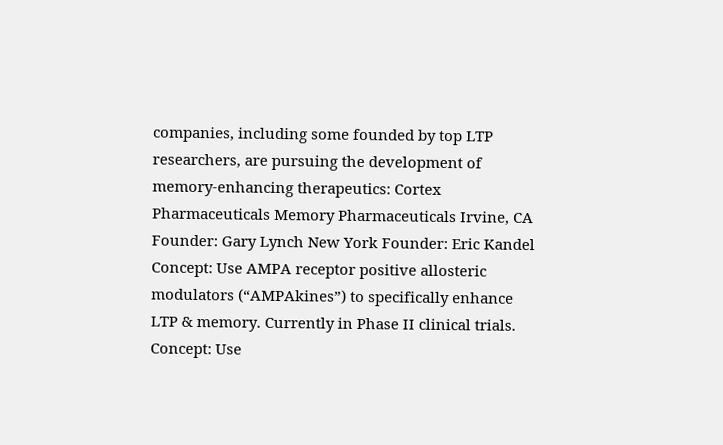companies, including some founded by top LTP researchers, are pursuing the development of memory-enhancing therapeutics: Cortex Pharmaceuticals Memory Pharmaceuticals Irvine, CA Founder: Gary Lynch New York Founder: Eric Kandel Concept: Use AMPA receptor positive allosteric modulators (“AMPAkines”) to specifically enhance LTP & memory. Currently in Phase II clinical trials. Concept: Use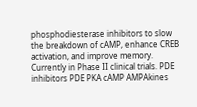phosphodiesterase inhibitors to slow the breakdown of cAMP, enhance CREB activation, and improve memory. Currently in Phase II clinical trials. PDE inhibitors PDE PKA cAMP AMPAkines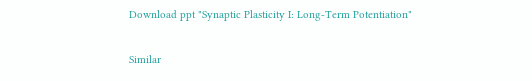Download ppt "Synaptic Plasticity I: Long-Term Potentiation"

Similar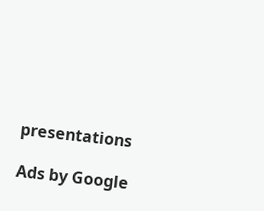presentations

Ads by Google